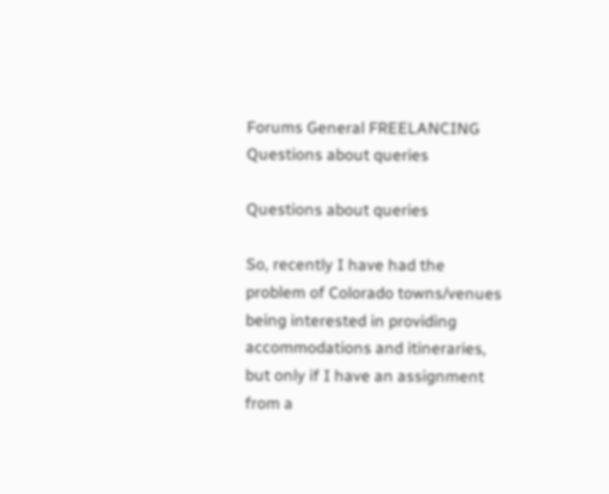Forums General FREELANCING Questions about queries

Questions about queries

So, recently I have had the problem of Colorado towns/venues being interested in providing accommodations and itineraries, but only if I have an assignment from a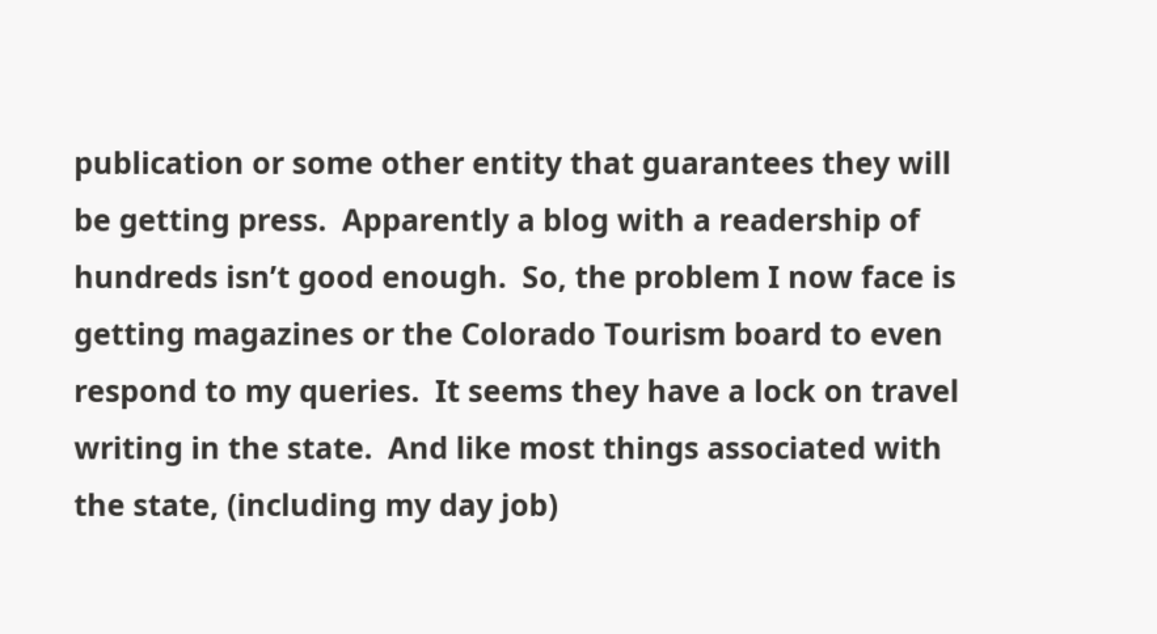publication or some other entity that guarantees they will be getting press.  Apparently a blog with a readership of hundreds isn’t good enough.  So, the problem I now face is getting magazines or the Colorado Tourism board to even respond to my queries.  It seems they have a lock on travel writing in the state.  And like most things associated with the state, (including my day job)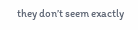they don’t seem exactly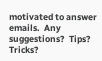motivated to answer emails.  Any suggestions?  Tips?  Tricks?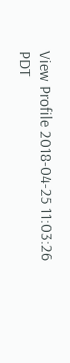View Profile 2018-04-25 11:03:26 PDT